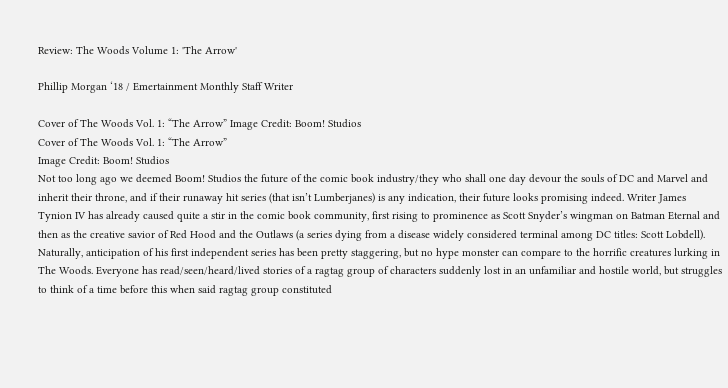Review: The Woods Volume 1: 'The Arrow'

Phillip Morgan ‘18 / Emertainment Monthly Staff Writer

Cover of The Woods Vol. 1: “The Arrow” Image Credit: Boom! Studios
Cover of The Woods Vol. 1: “The Arrow”
Image Credit: Boom! Studios
Not too long ago we deemed Boom! Studios the future of the comic book industry/they who shall one day devour the souls of DC and Marvel and inherit their throne, and if their runaway hit series (that isn’t Lumberjanes) is any indication, their future looks promising indeed. Writer James Tynion IV has already caused quite a stir in the comic book community, first rising to prominence as Scott Snyder’s wingman on Batman Eternal and then as the creative savior of Red Hood and the Outlaws (a series dying from a disease widely considered terminal among DC titles: Scott Lobdell). Naturally, anticipation of his first independent series has been pretty staggering, but no hype monster can compare to the horrific creatures lurking in The Woods. Everyone has read/seen/heard/lived stories of a ragtag group of characters suddenly lost in an unfamiliar and hostile world, but struggles to think of a time before this when said ragtag group constituted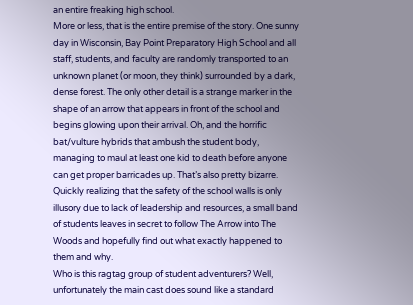an entire freaking high school.
More or less, that is the entire premise of the story. One sunny day in Wisconsin, Bay Point Preparatory High School and all staff, students, and faculty are randomly transported to an unknown planet (or moon, they think) surrounded by a dark, dense forest. The only other detail is a strange marker in the shape of an arrow that appears in front of the school and begins glowing upon their arrival. Oh, and the horrific bat/vulture hybrids that ambush the student body, managing to maul at least one kid to death before anyone can get proper barricades up. That’s also pretty bizarre. Quickly realizing that the safety of the school walls is only illusory due to lack of leadership and resources, a small band of students leaves in secret to follow The Arrow into The Woods and hopefully find out what exactly happened to them and why.
Who is this ragtag group of student adventurers? Well, unfortunately the main cast does sound like a standard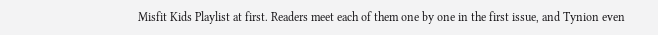Misfit Kids Playlist at first. Readers meet each of them one by one in the first issue, and Tynion even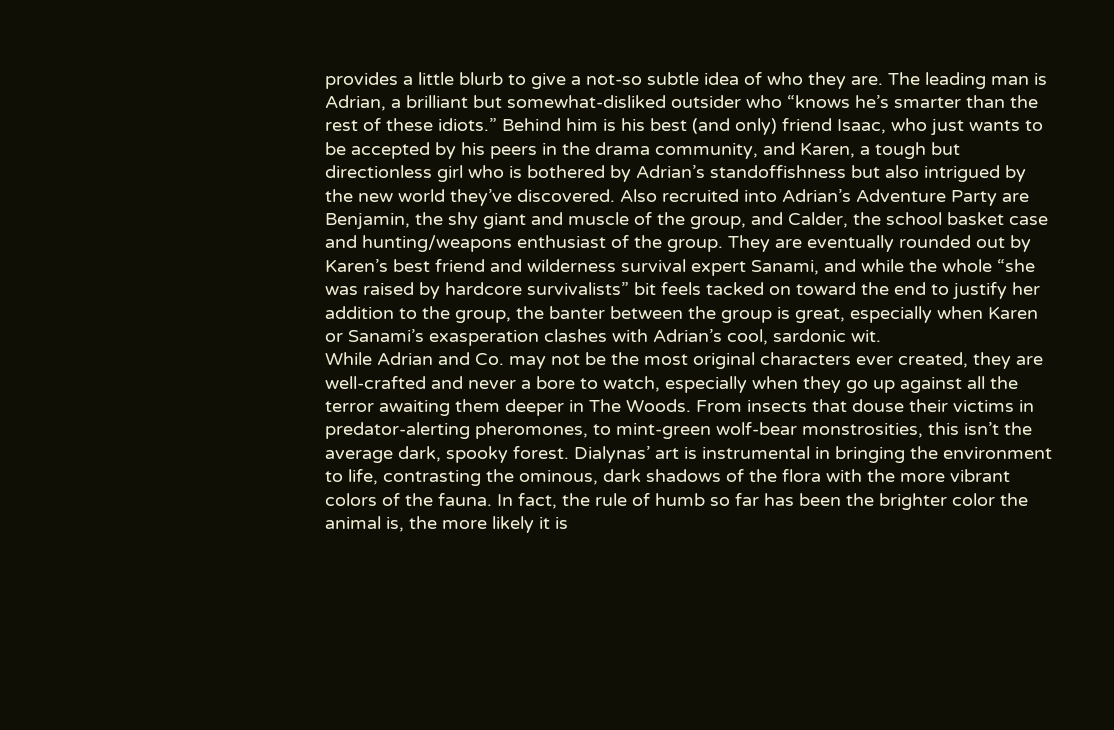provides a little blurb to give a not-so subtle idea of who they are. The leading man is Adrian, a brilliant but somewhat-disliked outsider who “knows he’s smarter than the rest of these idiots.” Behind him is his best (and only) friend Isaac, who just wants to be accepted by his peers in the drama community, and Karen, a tough but directionless girl who is bothered by Adrian’s standoffishness but also intrigued by the new world they’ve discovered. Also recruited into Adrian’s Adventure Party are Benjamin, the shy giant and muscle of the group, and Calder, the school basket case and hunting/weapons enthusiast of the group. They are eventually rounded out by Karen’s best friend and wilderness survival expert Sanami, and while the whole “she was raised by hardcore survivalists” bit feels tacked on toward the end to justify her addition to the group, the banter between the group is great, especially when Karen or Sanami’s exasperation clashes with Adrian’s cool, sardonic wit.
While Adrian and Co. may not be the most original characters ever created, they are well-crafted and never a bore to watch, especially when they go up against all the terror awaiting them deeper in The Woods. From insects that douse their victims in predator-alerting pheromones, to mint-green wolf-bear monstrosities, this isn’t the average dark, spooky forest. Dialynas’ art is instrumental in bringing the environment to life, contrasting the ominous, dark shadows of the flora with the more vibrant colors of the fauna. In fact, the rule of humb so far has been the brighter color the animal is, the more likely it is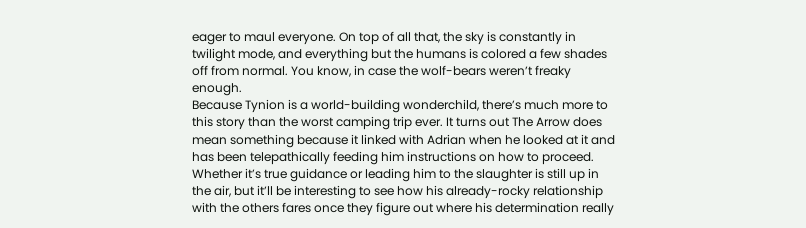eager to maul everyone. On top of all that, the sky is constantly in twilight mode, and everything but the humans is colored a few shades off from normal. You know, in case the wolf-bears weren’t freaky enough.
Because Tynion is a world-building wonderchild, there’s much more to this story than the worst camping trip ever. It turns out The Arrow does mean something because it linked with Adrian when he looked at it and has been telepathically feeding him instructions on how to proceed. Whether it’s true guidance or leading him to the slaughter is still up in the air, but it’ll be interesting to see how his already-rocky relationship with the others fares once they figure out where his determination really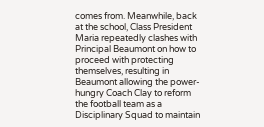comes from. Meanwhile, back at the school, Class President Maria repeatedly clashes with Principal Beaumont on how to proceed with protecting themselves, resulting in Beaumont allowing the power-hungry Coach Clay to reform the football team as a Disciplinary Squad to maintain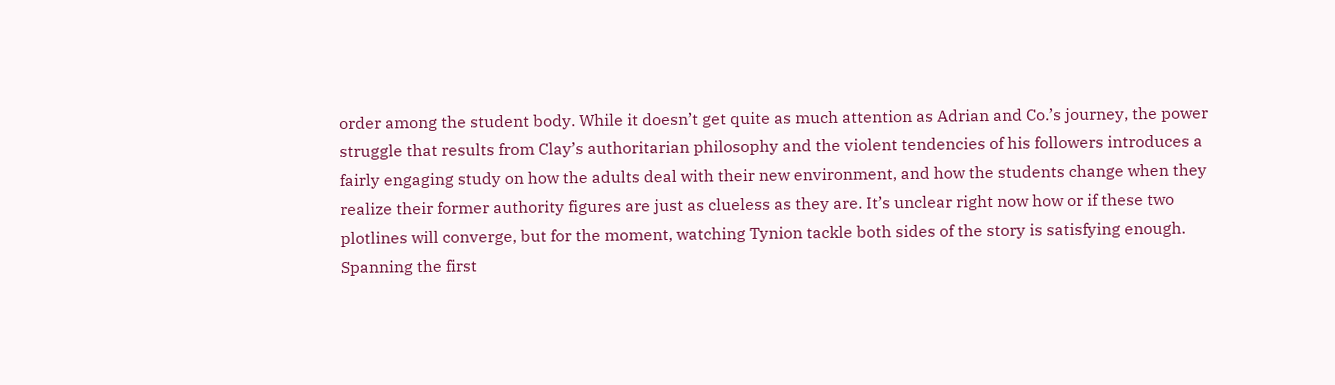order among the student body. While it doesn’t get quite as much attention as Adrian and Co.’s journey, the power struggle that results from Clay’s authoritarian philosophy and the violent tendencies of his followers introduces a fairly engaging study on how the adults deal with their new environment, and how the students change when they realize their former authority figures are just as clueless as they are. It’s unclear right now how or if these two plotlines will converge, but for the moment, watching Tynion tackle both sides of the story is satisfying enough.
Spanning the first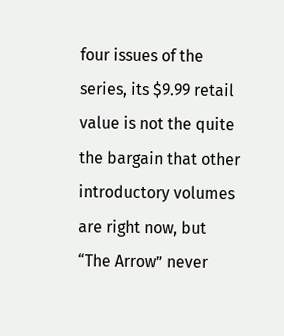four issues of the series, its $9.99 retail value is not the quite the bargain that other introductory volumes are right now, but “The Arrow” never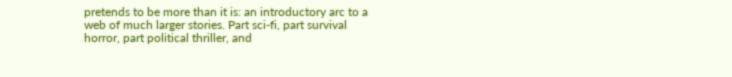pretends to be more than it is: an introductory arc to a web of much larger stories. Part sci-fi, part survival horror, part political thriller, and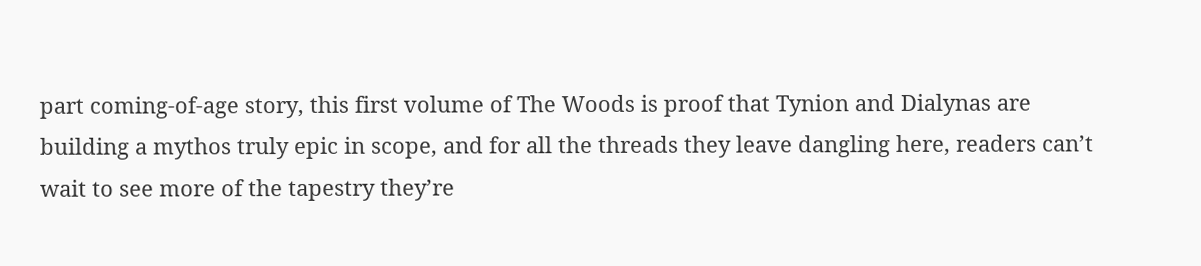part coming-of-age story, this first volume of The Woods is proof that Tynion and Dialynas are building a mythos truly epic in scope, and for all the threads they leave dangling here, readers can’t wait to see more of the tapestry they’re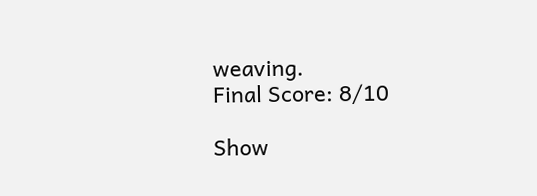weaving.
Final Score: 8/10

Show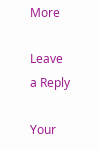More

Leave a Reply

Your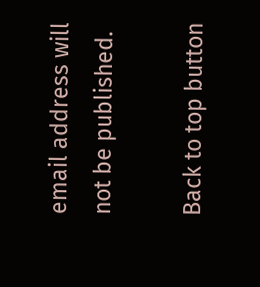email address will not be published.

Back to top button